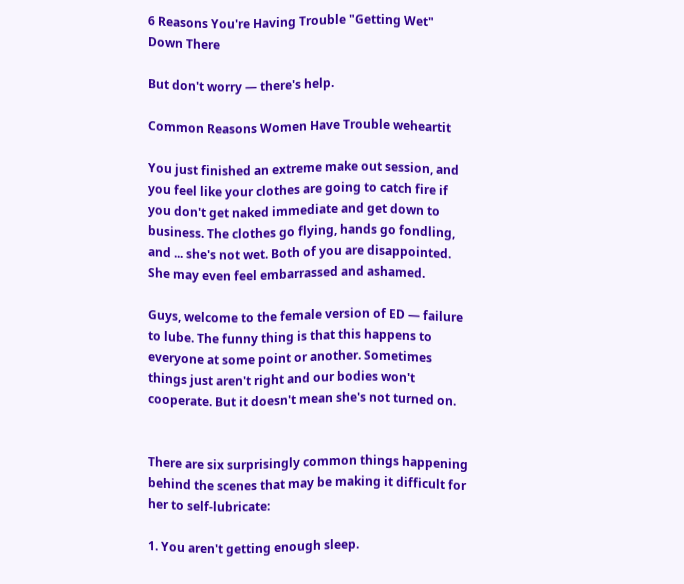6 Reasons You're Having Trouble "Getting Wet" Down There

But don't worry — there's help.

Common Reasons Women Have Trouble weheartit

You just finished an extreme make out session, and you feel like your clothes are going to catch fire if you don't get naked immediate and get down to business. The clothes go flying, hands go fondling, and ... she's not wet. Both of you are disappointed. She may even feel embarrassed and ashamed.

Guys, welcome to the female version of ED — failure to lube. The funny thing is that this happens to everyone at some point or another. Sometimes things just aren't right and our bodies won't cooperate. But it doesn't mean she's not turned on.


There are six surprisingly common things happening behind the scenes that may be making it difficult for her to self-lubricate:

1. You aren't getting enough sleep.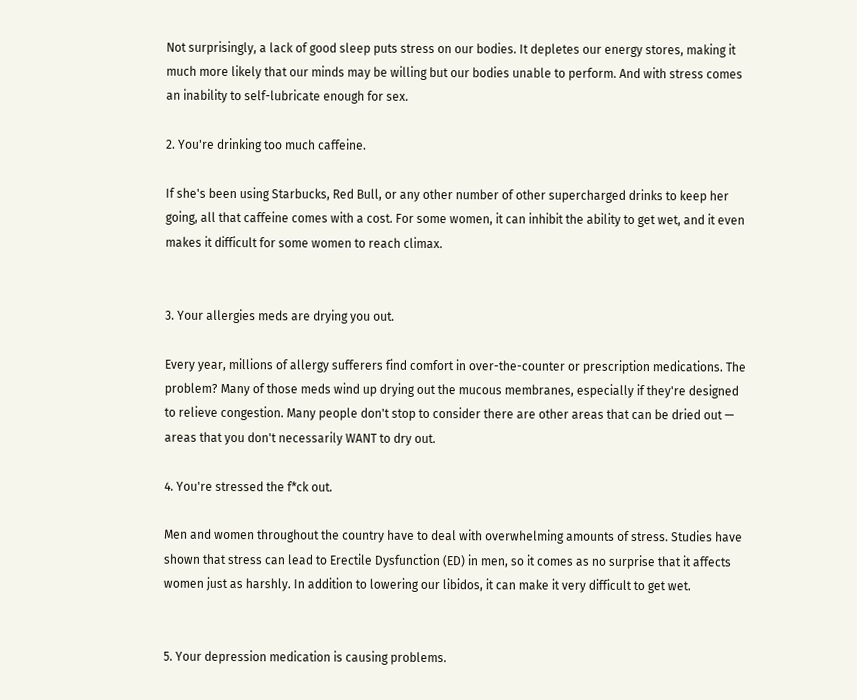Not surprisingly, a lack of good sleep puts stress on our bodies. It depletes our energy stores, making it much more likely that our minds may be willing but our bodies unable to perform. And with stress comes an inability to self-lubricate enough for sex.

2. You're drinking too much caffeine.

If she's been using Starbucks, Red Bull, or any other number of other supercharged drinks to keep her going, all that caffeine comes with a cost. For some women, it can inhibit the ability to get wet, and it even makes it difficult for some women to reach climax.


3. Your allergies meds are drying you out.

Every year, millions of allergy sufferers find comfort in over-the-counter or prescription medications. The problem? Many of those meds wind up drying out the mucous membranes, especially if they're designed to relieve congestion. Many people don't stop to consider there are other areas that can be dried out — areas that you don't necessarily WANT to dry out.

4. You're stressed the f*ck out.

Men and women throughout the country have to deal with overwhelming amounts of stress. Studies have shown that stress can lead to Erectile Dysfunction (ED) in men, so it comes as no surprise that it affects women just as harshly. In addition to lowering our libidos, it can make it very difficult to get wet.


5. Your depression medication is causing problems.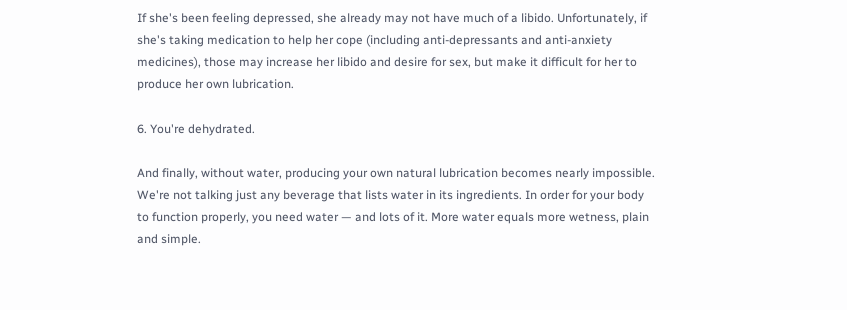If she's been feeling depressed, she already may not have much of a libido. Unfortunately, if she's taking medication to help her cope (including anti-depressants and anti-anxiety medicines), those may increase her libido and desire for sex, but make it difficult for her to produce her own lubrication.

6. You're dehydrated.

And finally, without water, producing your own natural lubrication becomes nearly impossible. We're not talking just any beverage that lists water in its ingredients. In order for your body to function properly, you need water — and lots of it. More water equals more wetness, plain and simple.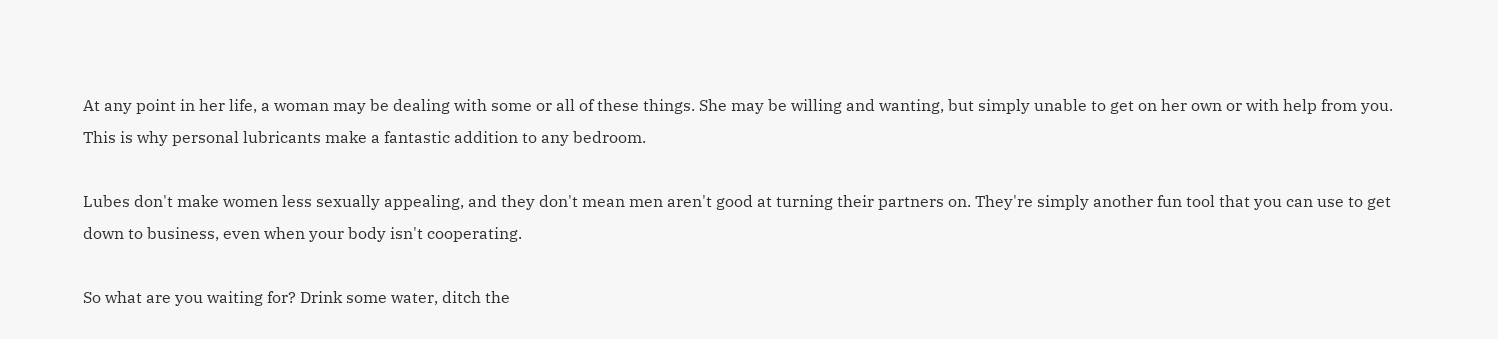At any point in her life, a woman may be dealing with some or all of these things. She may be willing and wanting, but simply unable to get on her own or with help from you. This is why personal lubricants make a fantastic addition to any bedroom.

Lubes don't make women less sexually appealing, and they don't mean men aren't good at turning their partners on. They're simply another fun tool that you can use to get down to business, even when your body isn't cooperating.

So what are you waiting for? Drink some water, ditch the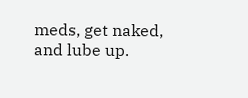meds, get naked, and lube up.